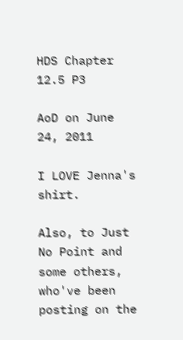HDS Chapter 12.5 P3

AoD on June 24, 2011

I LOVE Jenna's shirt.

Also, to Just No Point and some others, who've been posting on the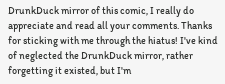DrunkDuck mirror of this comic, I really do appreciate and read all your comments. Thanks for sticking with me through the hiatus! I've kind of neglected the DrunkDuck mirror, rather forgetting it existed, but I'm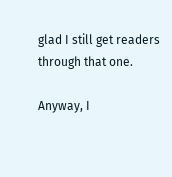glad I still get readers through that one.

Anyway, I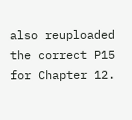also reuploaded the correct P15 for Chapter 12.